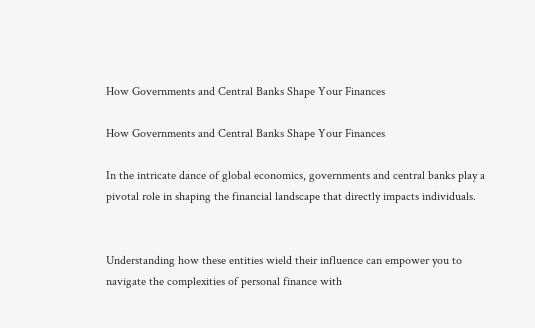How Governments and Central Banks Shape Your Finances

How Governments and Central Banks Shape Your Finances

In the intricate dance of global economics, governments and central banks play a pivotal role in shaping the financial landscape that directly impacts individuals.


Understanding how these entities wield their influence can empower you to navigate the complexities of personal finance with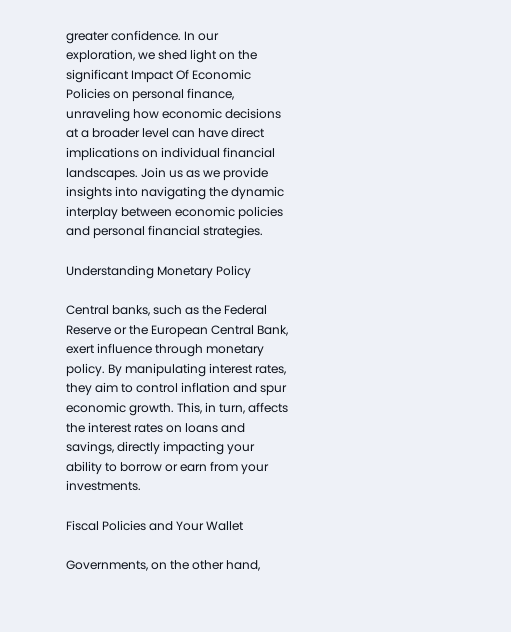greater confidence. In our exploration, we shed light on the significant Impact Of Economic Policies on personal finance, unraveling how economic decisions at a broader level can have direct implications on individual financial landscapes. Join us as we provide insights into navigating the dynamic interplay between economic policies and personal financial strategies.

Understanding Monetary Policy

Central banks, such as the Federal Reserve or the European Central Bank, exert influence through monetary policy. By manipulating interest rates, they aim to control inflation and spur economic growth. This, in turn, affects the interest rates on loans and savings, directly impacting your ability to borrow or earn from your investments.

Fiscal Policies and Your Wallet

Governments, on the other hand,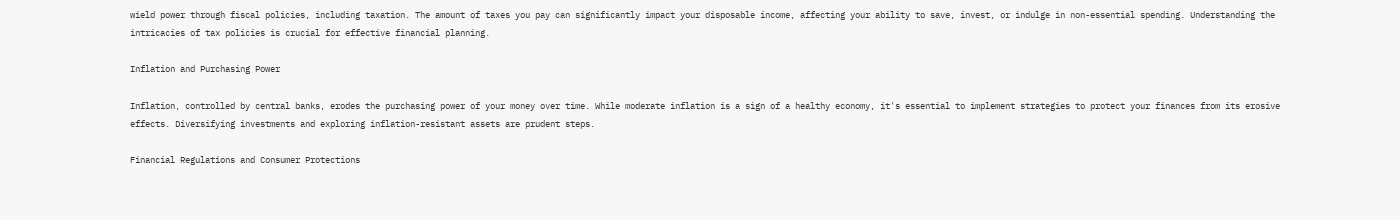wield power through fiscal policies, including taxation. The amount of taxes you pay can significantly impact your disposable income, affecting your ability to save, invest, or indulge in non-essential spending. Understanding the intricacies of tax policies is crucial for effective financial planning.

Inflation and Purchasing Power

Inflation, controlled by central banks, erodes the purchasing power of your money over time. While moderate inflation is a sign of a healthy economy, it's essential to implement strategies to protect your finances from its erosive effects. Diversifying investments and exploring inflation-resistant assets are prudent steps.

Financial Regulations and Consumer Protections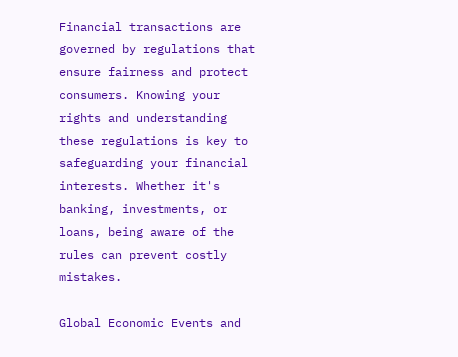Financial transactions are governed by regulations that ensure fairness and protect consumers. Knowing your rights and understanding these regulations is key to safeguarding your financial interests. Whether it's banking, investments, or loans, being aware of the rules can prevent costly mistakes.

Global Economic Events and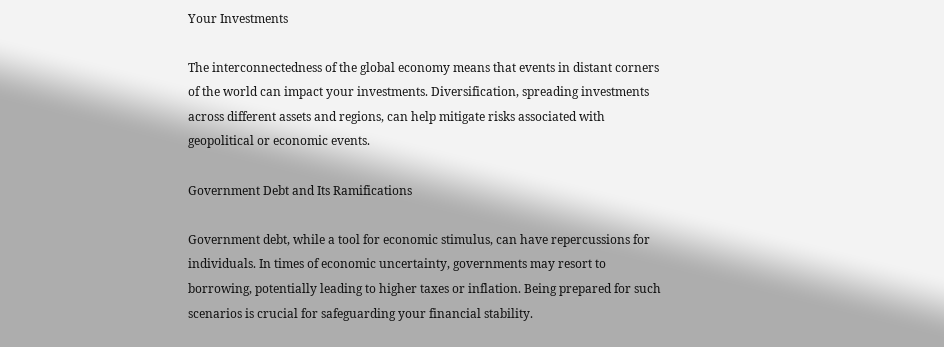Your Investments

The interconnectedness of the global economy means that events in distant corners of the world can impact your investments. Diversification, spreading investments across different assets and regions, can help mitigate risks associated with geopolitical or economic events.

Government Debt and Its Ramifications

Government debt, while a tool for economic stimulus, can have repercussions for individuals. In times of economic uncertainty, governments may resort to borrowing, potentially leading to higher taxes or inflation. Being prepared for such scenarios is crucial for safeguarding your financial stability.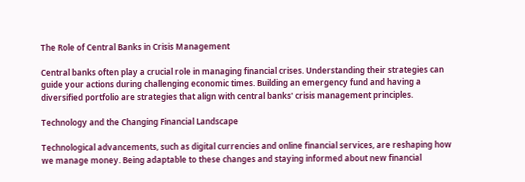The Role of Central Banks in Crisis Management

Central banks often play a crucial role in managing financial crises. Understanding their strategies can guide your actions during challenging economic times. Building an emergency fund and having a diversified portfolio are strategies that align with central banks' crisis management principles.

Technology and the Changing Financial Landscape

Technological advancements, such as digital currencies and online financial services, are reshaping how we manage money. Being adaptable to these changes and staying informed about new financial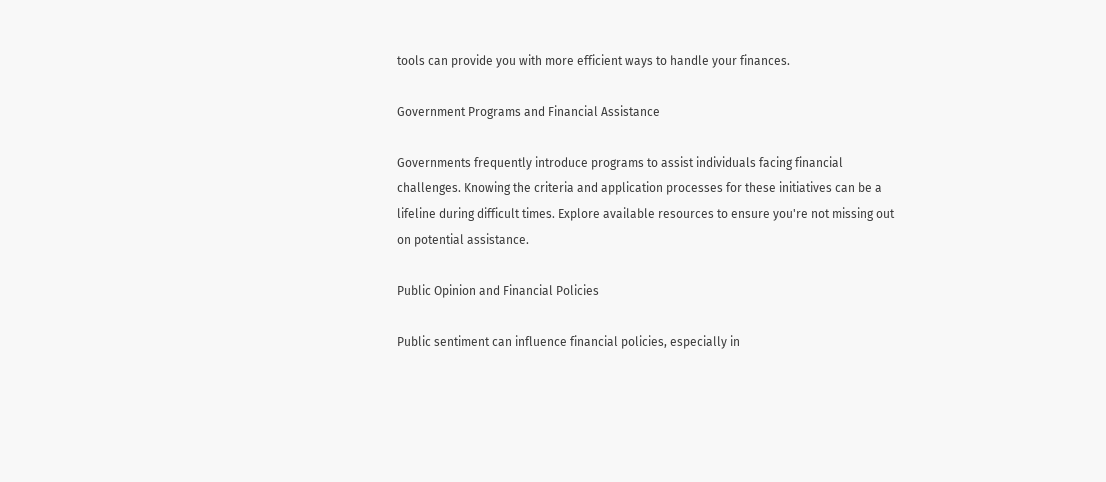tools can provide you with more efficient ways to handle your finances.

Government Programs and Financial Assistance

Governments frequently introduce programs to assist individuals facing financial challenges. Knowing the criteria and application processes for these initiatives can be a lifeline during difficult times. Explore available resources to ensure you're not missing out on potential assistance.

Public Opinion and Financial Policies

Public sentiment can influence financial policies, especially in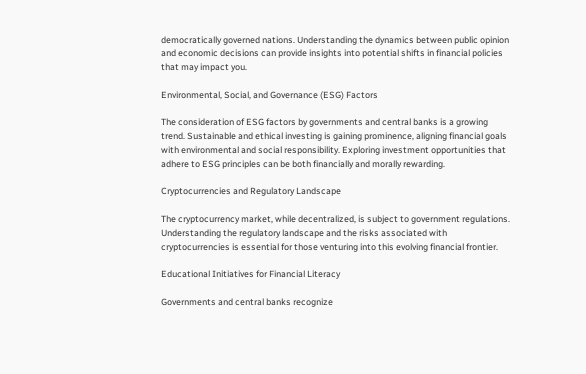democratically governed nations. Understanding the dynamics between public opinion and economic decisions can provide insights into potential shifts in financial policies that may impact you.

Environmental, Social, and Governance (ESG) Factors

The consideration of ESG factors by governments and central banks is a growing trend. Sustainable and ethical investing is gaining prominence, aligning financial goals with environmental and social responsibility. Exploring investment opportunities that adhere to ESG principles can be both financially and morally rewarding.

Cryptocurrencies and Regulatory Landscape

The cryptocurrency market, while decentralized, is subject to government regulations. Understanding the regulatory landscape and the risks associated with cryptocurrencies is essential for those venturing into this evolving financial frontier.

Educational Initiatives for Financial Literacy

Governments and central banks recognize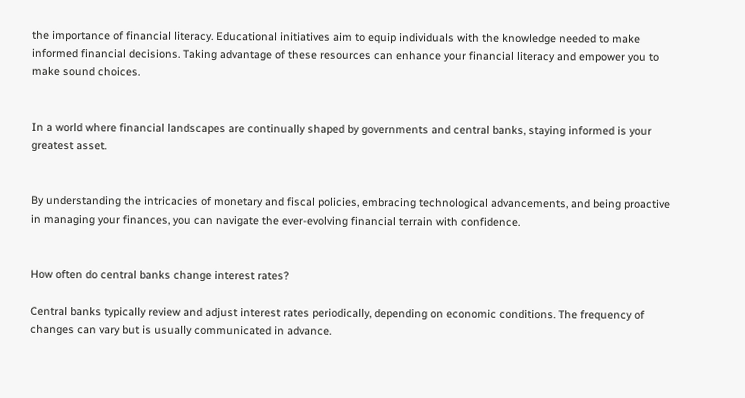the importance of financial literacy. Educational initiatives aim to equip individuals with the knowledge needed to make informed financial decisions. Taking advantage of these resources can enhance your financial literacy and empower you to make sound choices.


In a world where financial landscapes are continually shaped by governments and central banks, staying informed is your greatest asset.


By understanding the intricacies of monetary and fiscal policies, embracing technological advancements, and being proactive in managing your finances, you can navigate the ever-evolving financial terrain with confidence.


How often do central banks change interest rates?

Central banks typically review and adjust interest rates periodically, depending on economic conditions. The frequency of changes can vary but is usually communicated in advance.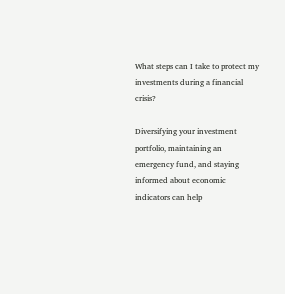What steps can I take to protect my investments during a financial crisis?

Diversifying your investment portfolio, maintaining an emergency fund, and staying informed about economic indicators can help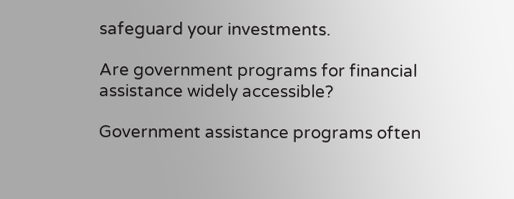safeguard your investments.

Are government programs for financial assistance widely accessible?

Government assistance programs often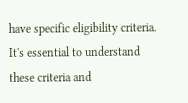have specific eligibility criteria. It's essential to understand these criteria and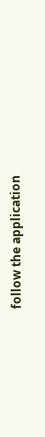follow the application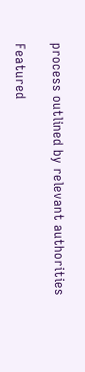process outlined by relevant authorities

Featured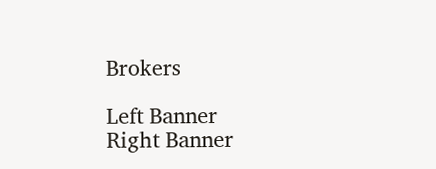Brokers

Left Banner
Right Banner